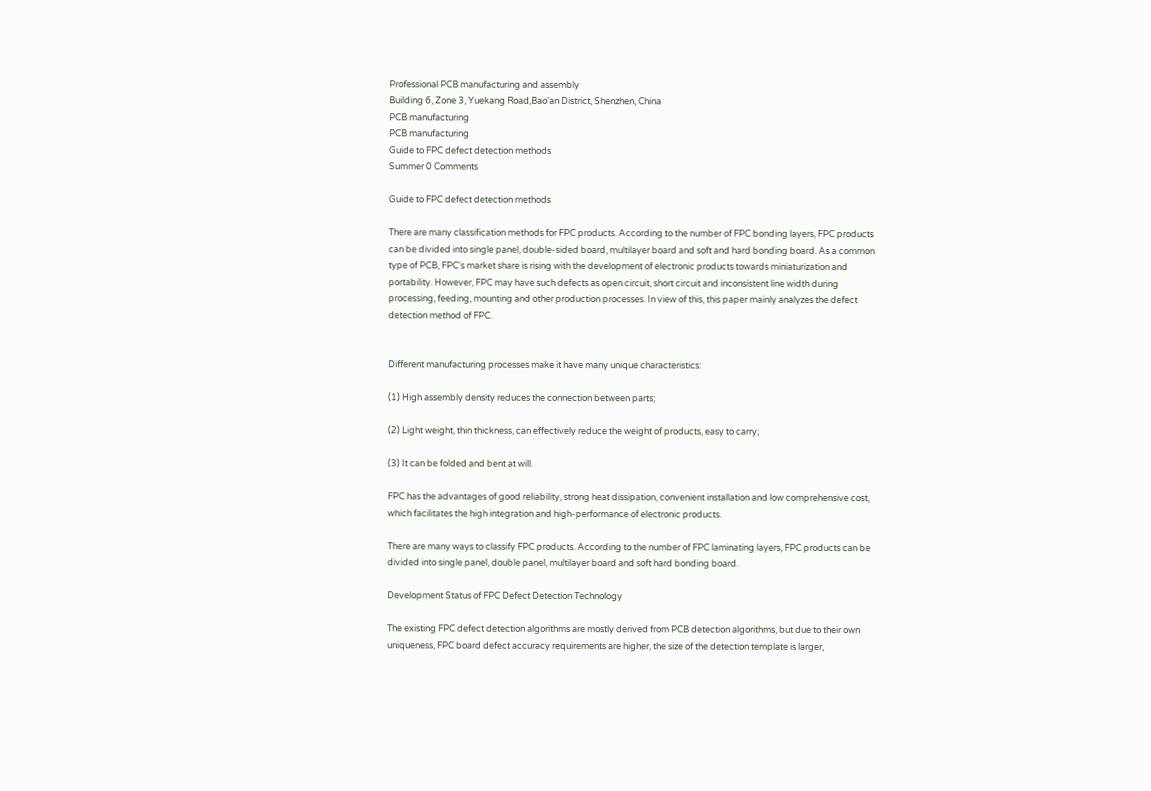Professional PCB manufacturing and assembly
Building 6, Zone 3, Yuekang Road,Bao'an District, Shenzhen, China
PCB manufacturing
PCB manufacturing
Guide to FPC defect detection methods
Summer 0 Comments

Guide to FPC defect detection methods

There are many classification methods for FPC products. According to the number of FPC bonding layers, FPC products can be divided into single panel, double-sided board, multilayer board and soft and hard bonding board. As a common type of PCB, FPC's market share is rising with the development of electronic products towards miniaturization and portability. However, FPC may have such defects as open circuit, short circuit and inconsistent line width during processing, feeding, mounting and other production processes. In view of this, this paper mainly analyzes the defect detection method of FPC.


Different manufacturing processes make it have many unique characteristics:

(1) High assembly density reduces the connection between parts;

(2) Light weight, thin thickness, can effectively reduce the weight of products, easy to carry;

(3) It can be folded and bent at will.

FPC has the advantages of good reliability, strong heat dissipation, convenient installation and low comprehensive cost, which facilitates the high integration and high-performance of electronic products.

There are many ways to classify FPC products. According to the number of FPC laminating layers, FPC products can be divided into single panel, double panel, multilayer board and soft hard bonding board.

Development Status of FPC Defect Detection Technology

The existing FPC defect detection algorithms are mostly derived from PCB detection algorithms, but due to their own uniqueness, FPC board defect accuracy requirements are higher, the size of the detection template is larger,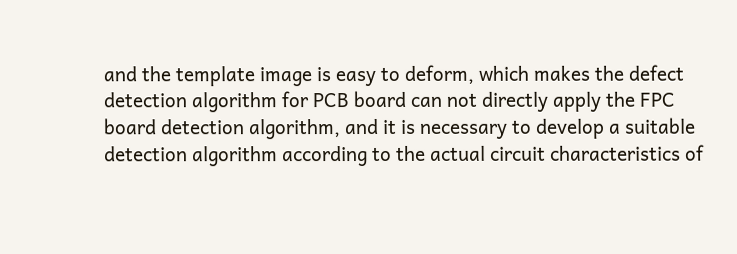and the template image is easy to deform, which makes the defect detection algorithm for PCB board can not directly apply the FPC board detection algorithm, and it is necessary to develop a suitable detection algorithm according to the actual circuit characteristics of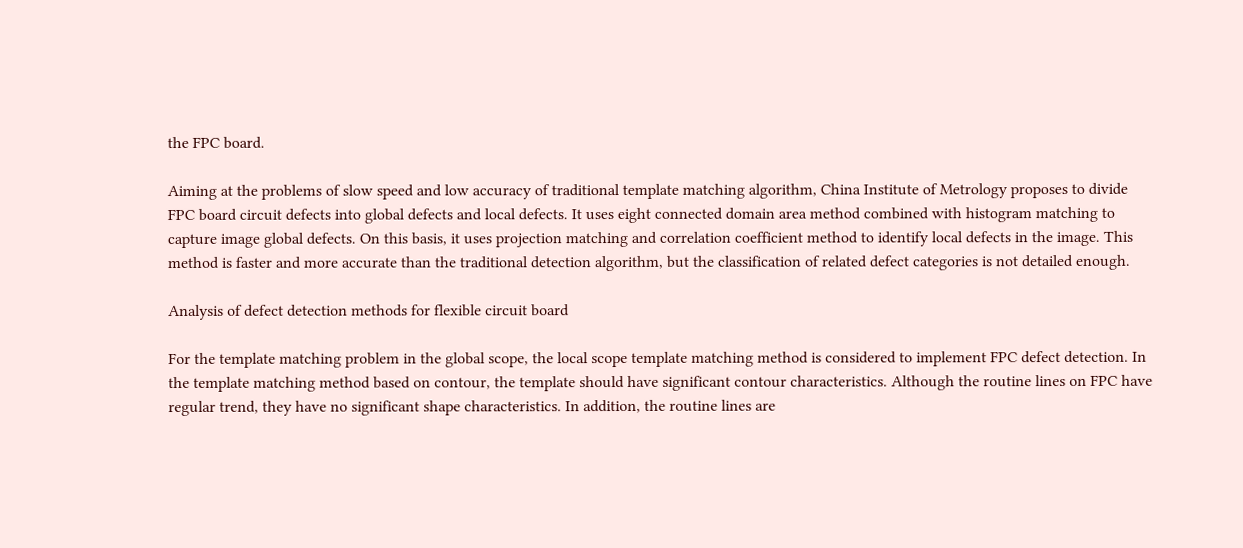the FPC board.

Aiming at the problems of slow speed and low accuracy of traditional template matching algorithm, China Institute of Metrology proposes to divide FPC board circuit defects into global defects and local defects. It uses eight connected domain area method combined with histogram matching to capture image global defects. On this basis, it uses projection matching and correlation coefficient method to identify local defects in the image. This method is faster and more accurate than the traditional detection algorithm, but the classification of related defect categories is not detailed enough.

Analysis of defect detection methods for flexible circuit board

For the template matching problem in the global scope, the local scope template matching method is considered to implement FPC defect detection. In the template matching method based on contour, the template should have significant contour characteristics. Although the routine lines on FPC have regular trend, they have no significant shape characteristics. In addition, the routine lines are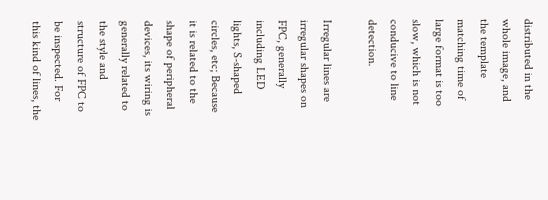distributed in the whole image, and the template matching time of large format is too slow, which is not conducive to line detection.

Irregular lines are irregular shapes on FPC, generally including LED lights, S-shaped circles, etc; Because it is related to the shape of peripheral devices, its wiring is generally related to the style and structure of FPC to be inspected. For this kind of lines, the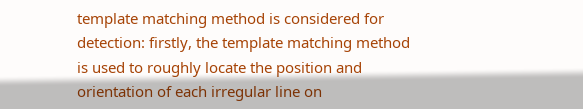template matching method is considered for detection: firstly, the template matching method is used to roughly locate the position and orientation of each irregular line on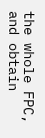the whole FPC, and obtain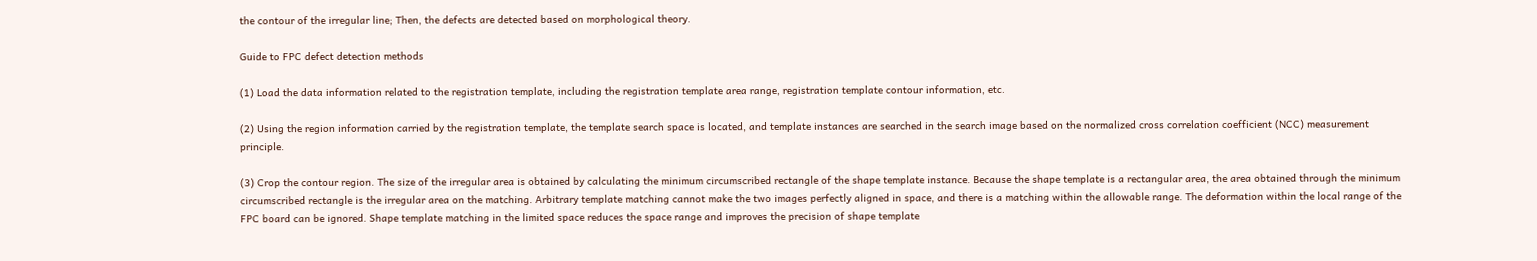the contour of the irregular line; Then, the defects are detected based on morphological theory.

Guide to FPC defect detection methods

(1) Load the data information related to the registration template, including the registration template area range, registration template contour information, etc.

(2) Using the region information carried by the registration template, the template search space is located, and template instances are searched in the search image based on the normalized cross correlation coefficient (NCC) measurement principle.

(3) Crop the contour region. The size of the irregular area is obtained by calculating the minimum circumscribed rectangle of the shape template instance. Because the shape template is a rectangular area, the area obtained through the minimum circumscribed rectangle is the irregular area on the matching. Arbitrary template matching cannot make the two images perfectly aligned in space, and there is a matching within the allowable range. The deformation within the local range of the FPC board can be ignored. Shape template matching in the limited space reduces the space range and improves the precision of shape template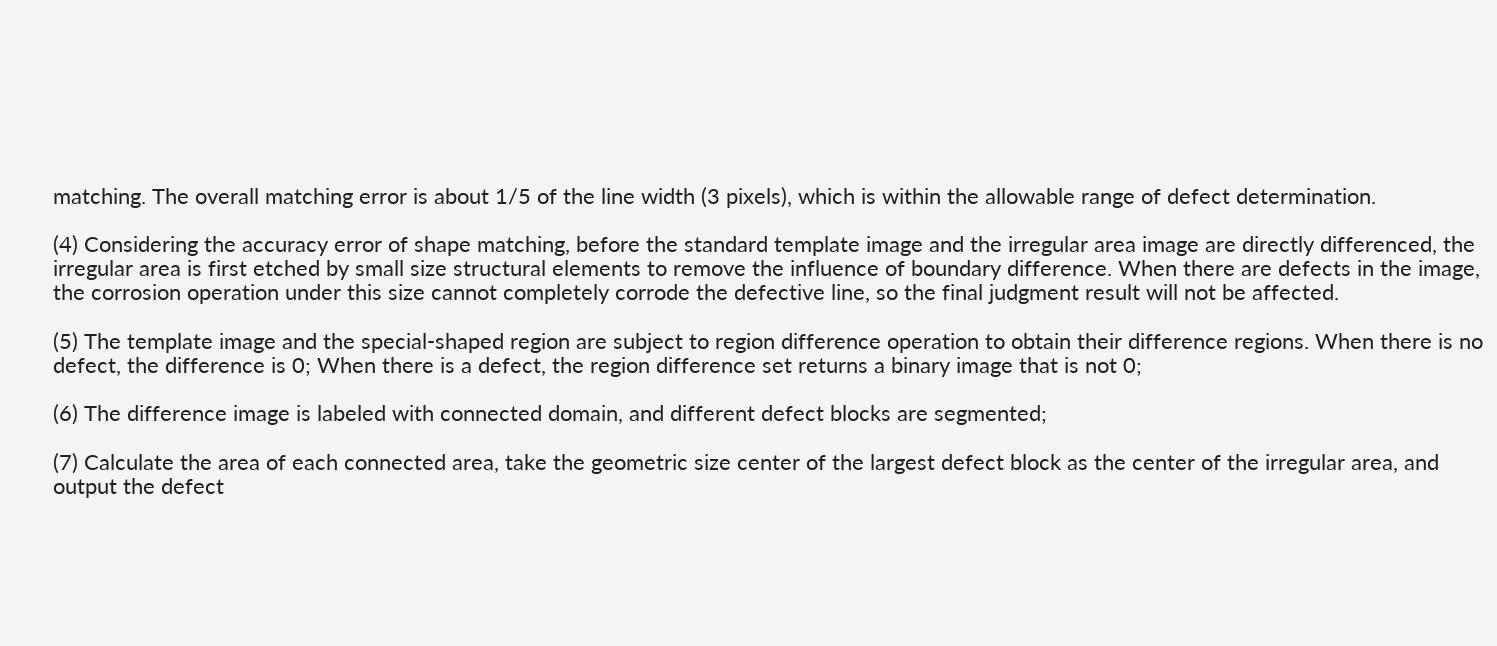matching. The overall matching error is about 1/5 of the line width (3 pixels), which is within the allowable range of defect determination.

(4) Considering the accuracy error of shape matching, before the standard template image and the irregular area image are directly differenced, the irregular area is first etched by small size structural elements to remove the influence of boundary difference. When there are defects in the image, the corrosion operation under this size cannot completely corrode the defective line, so the final judgment result will not be affected.

(5) The template image and the special-shaped region are subject to region difference operation to obtain their difference regions. When there is no defect, the difference is 0; When there is a defect, the region difference set returns a binary image that is not 0;

(6) The difference image is labeled with connected domain, and different defect blocks are segmented;

(7) Calculate the area of each connected area, take the geometric size center of the largest defect block as the center of the irregular area, and output the defect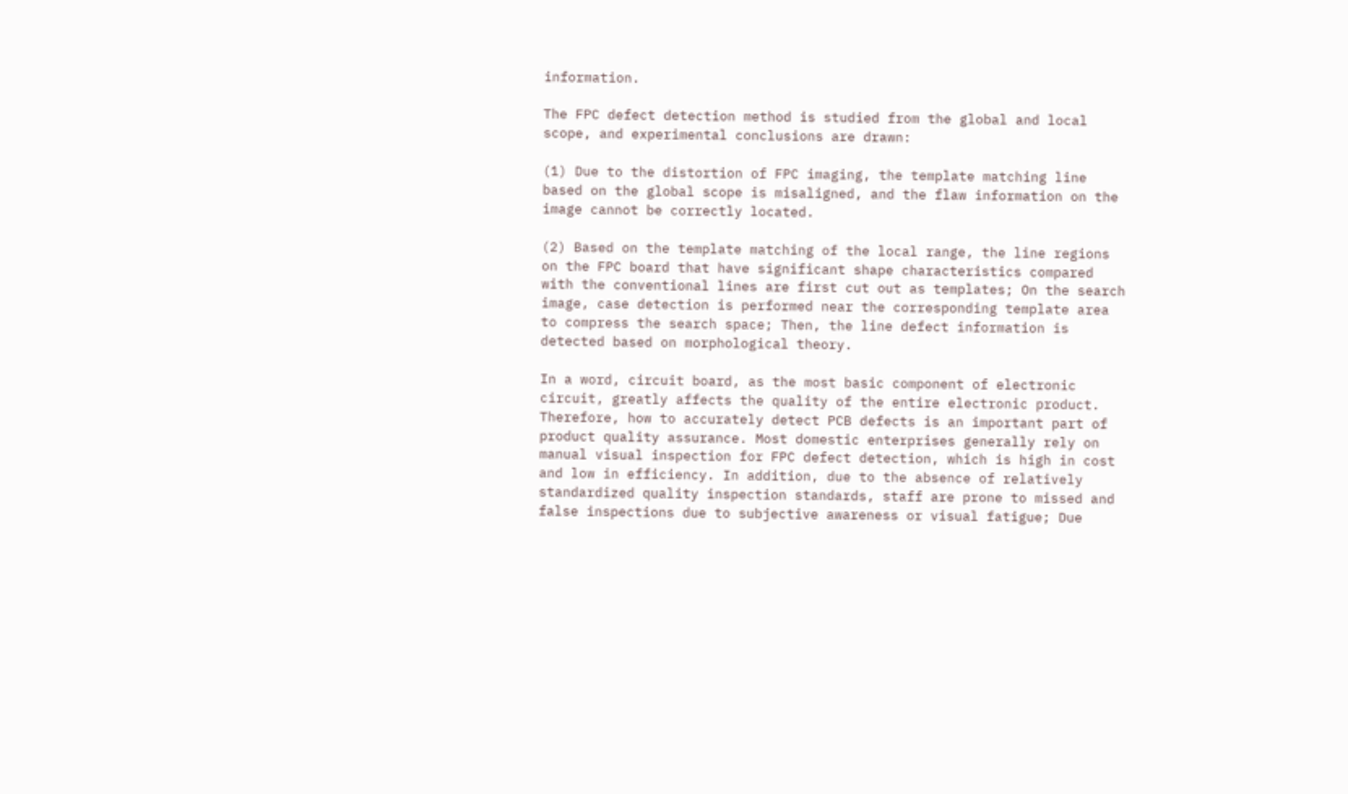information.

The FPC defect detection method is studied from the global and local scope, and experimental conclusions are drawn:

(1) Due to the distortion of FPC imaging, the template matching line based on the global scope is misaligned, and the flaw information on the image cannot be correctly located.

(2) Based on the template matching of the local range, the line regions on the FPC board that have significant shape characteristics compared with the conventional lines are first cut out as templates; On the search image, case detection is performed near the corresponding template area to compress the search space; Then, the line defect information is detected based on morphological theory.

In a word, circuit board, as the most basic component of electronic circuit, greatly affects the quality of the entire electronic product. Therefore, how to accurately detect PCB defects is an important part of product quality assurance. Most domestic enterprises generally rely on manual visual inspection for FPC defect detection, which is high in cost and low in efficiency. In addition, due to the absence of relatively standardized quality inspection standards, staff are prone to missed and false inspections due to subjective awareness or visual fatigue; Due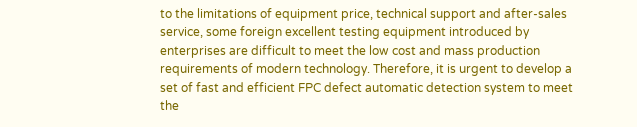to the limitations of equipment price, technical support and after-sales service, some foreign excellent testing equipment introduced by enterprises are difficult to meet the low cost and mass production requirements of modern technology. Therefore, it is urgent to develop a set of fast and efficient FPC defect automatic detection system to meet the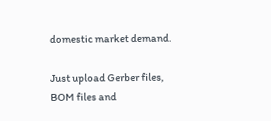domestic market demand.

Just upload Gerber files, BOM files and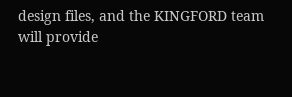design files, and the KINGFORD team will provide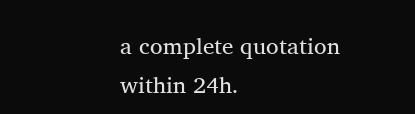a complete quotation within 24h.